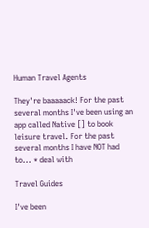Human Travel Agents

They're baaaaack! For the past several months I've been using an app called Native [] to book leisure travel. For the past several months I have NOT had to... * deal with

Travel Guides

I've been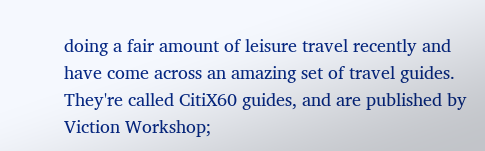doing a fair amount of leisure travel recently and have come across an amazing set of travel guides. They're called CitiX60 guides, and are published by Viction Workshop;